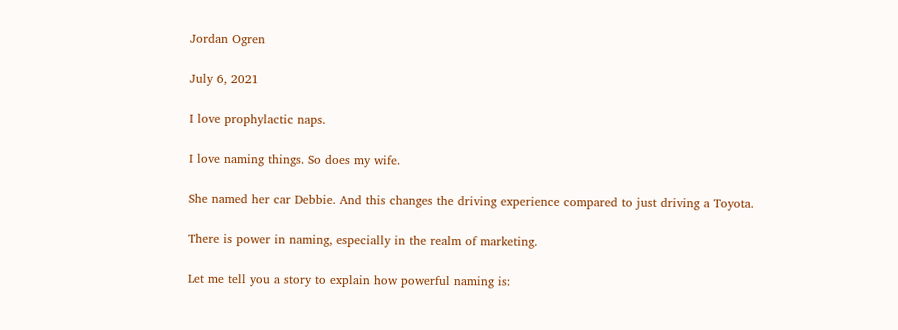Jordan Ogren

July 6, 2021

I love prophylactic naps.

I love naming things. So does my wife.

She named her car Debbie. And this changes the driving experience compared to just driving a Toyota.

There is power in naming, especially in the realm of marketing.

Let me tell you a story to explain how powerful naming is: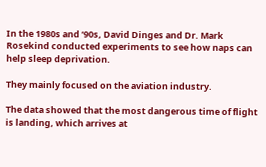In the 1980s and ‘90s, David Dinges and Dr. Mark Rosekind conducted experiments to see how naps can help sleep deprivation.

They mainly focused on the aviation industry.

The data showed that the most dangerous time of flight is landing, which arrives at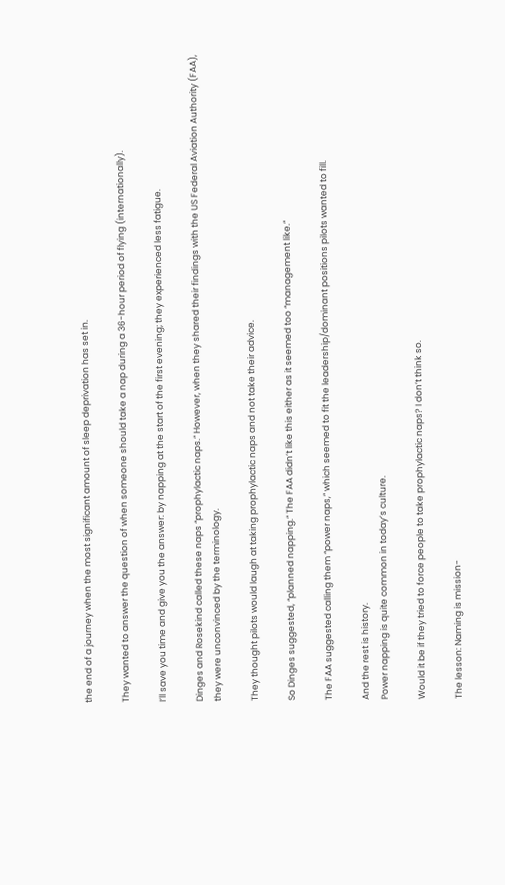the end of a journey when the most significant amount of sleep deprivation has set in.

They wanted to answer the question of when someone should take a nap during a 36-hour period of flying (internationally).

I’ll save you time and give you the answer: by napping at the start of the first evening; they experienced less fatigue.

Dinges and Rosekind called these naps “prophylactic naps.” However, when they shared their findings with the US Federal Aviation Authority (FAA), they were unconvinced by the terminology.

They thought pilots would laugh at taking prophylactic naps and not take their advice.

So Dinges suggested, “planned napping.” The FAA didn’t like this either as it seemed too “management like.”

The FAA suggested calling them “power naps,” which seemed to fit the leadership/dominant positions pilots wanted to fill.

And the rest is history.
Power napping is quite common in today’s culture.

Would it be if they tried to force people to take prophylactic naps? I don’t think so.

The lesson: Naming is mission-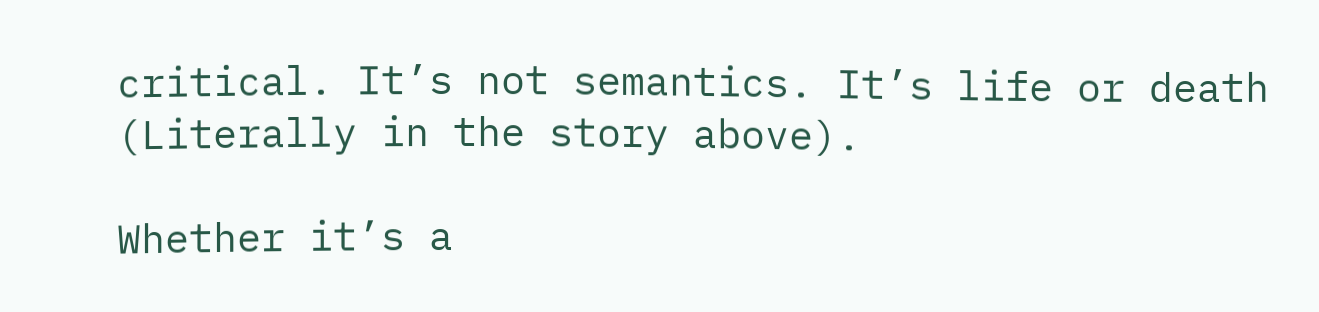critical. It’s not semantics. It’s life or death (Literally in the story above).

Whether it’s a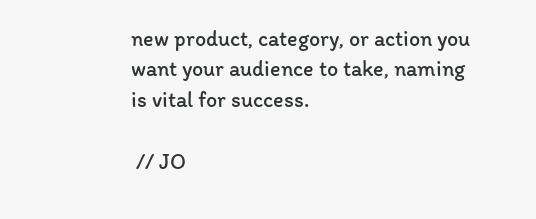new product, category, or action you want your audience to take, naming is vital for success.

 // JO